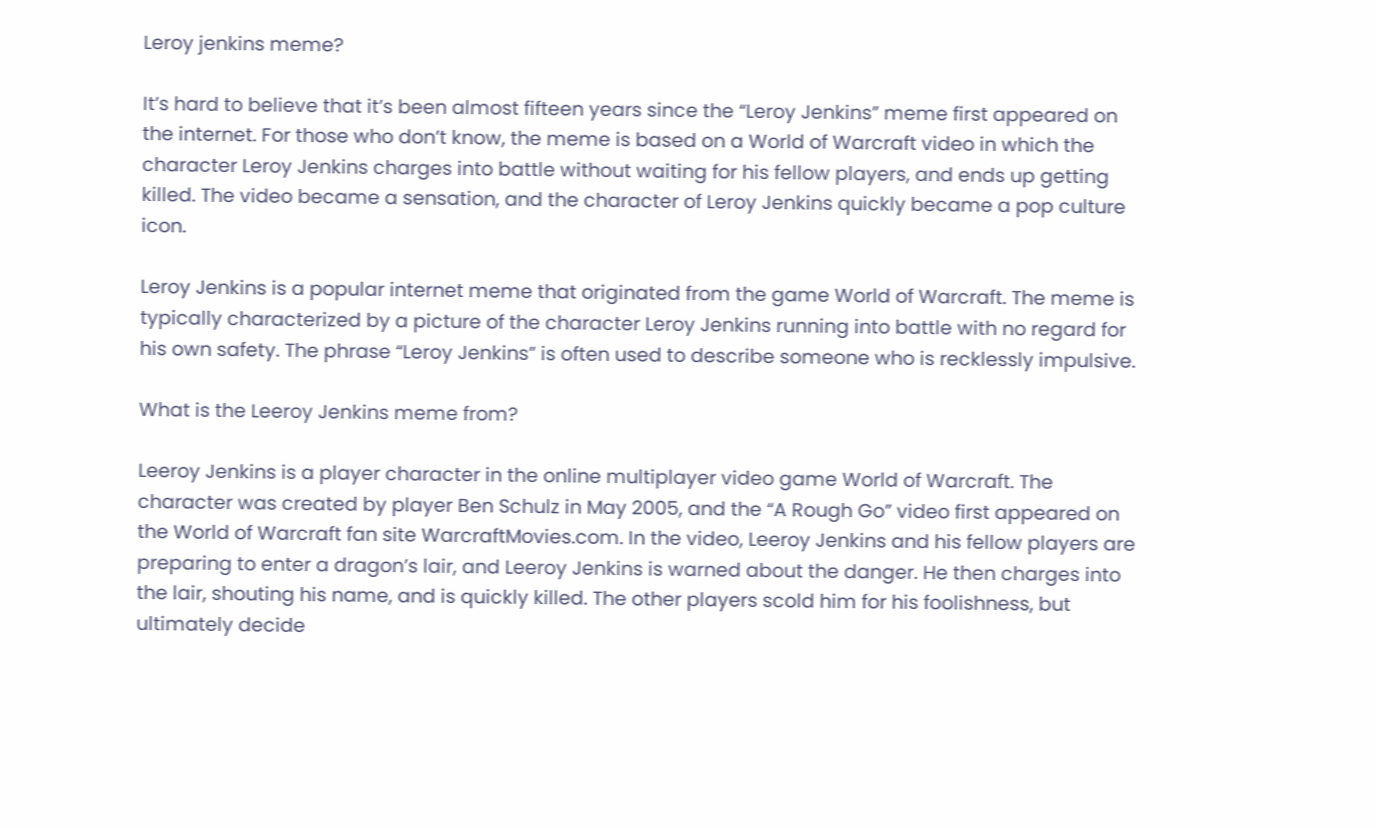Leroy jenkins meme?

It’s hard to believe that it’s been almost fifteen years since the “Leroy Jenkins” meme first appeared on the internet. For those who don’t know, the meme is based on a World of Warcraft video in which the character Leroy Jenkins charges into battle without waiting for his fellow players, and ends up getting killed. The video became a sensation, and the character of Leroy Jenkins quickly became a pop culture icon.

Leroy Jenkins is a popular internet meme that originated from the game World of Warcraft. The meme is typically characterized by a picture of the character Leroy Jenkins running into battle with no regard for his own safety. The phrase “Leroy Jenkins” is often used to describe someone who is recklessly impulsive.

What is the Leeroy Jenkins meme from?

Leeroy Jenkins is a player character in the online multiplayer video game World of Warcraft. The character was created by player Ben Schulz in May 2005, and the “A Rough Go” video first appeared on the World of Warcraft fan site WarcraftMovies.com. In the video, Leeroy Jenkins and his fellow players are preparing to enter a dragon’s lair, and Leeroy Jenkins is warned about the danger. He then charges into the lair, shouting his name, and is quickly killed. The other players scold him for his foolishness, but ultimately decide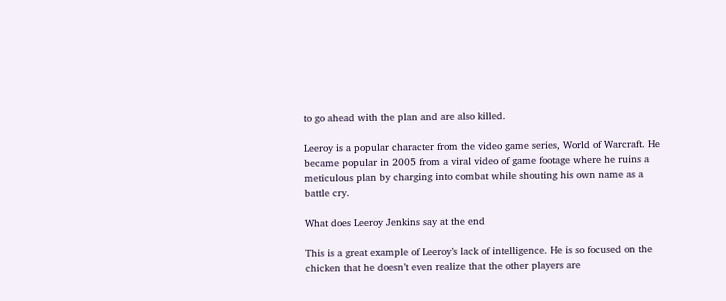to go ahead with the plan and are also killed.

Leeroy is a popular character from the video game series, World of Warcraft. He became popular in 2005 from a viral video of game footage where he ruins a meticulous plan by charging into combat while shouting his own name as a battle cry.

What does Leeroy Jenkins say at the end

This is a great example of Leeroy’s lack of intelligence. He is so focused on the chicken that he doesn’t even realize that the other players are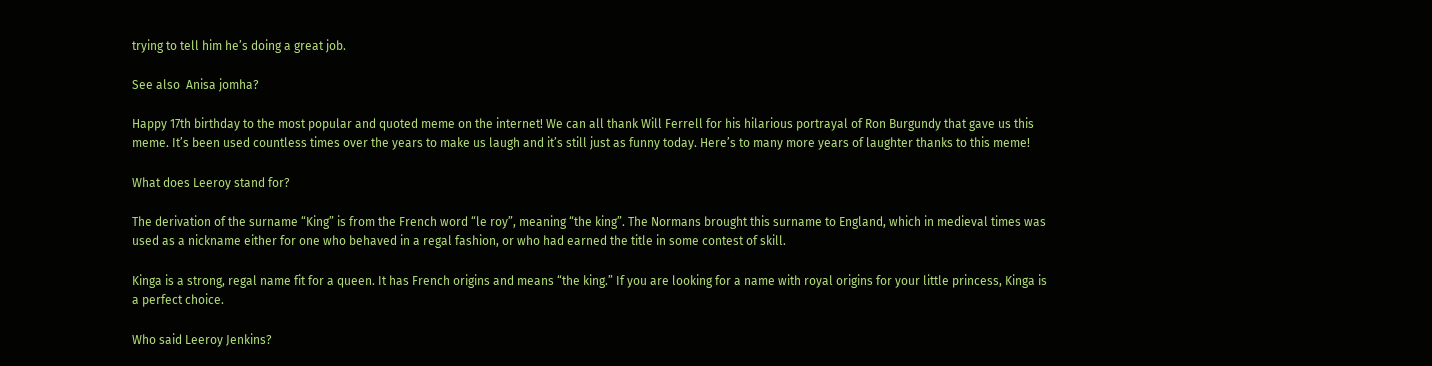trying to tell him he’s doing a great job.

See also  Anisa jomha?

Happy 17th birthday to the most popular and quoted meme on the internet! We can all thank Will Ferrell for his hilarious portrayal of Ron Burgundy that gave us this meme. It’s been used countless times over the years to make us laugh and it’s still just as funny today. Here’s to many more years of laughter thanks to this meme!

What does Leeroy stand for?

The derivation of the surname “King” is from the French word “le roy”, meaning “the king”. The Normans brought this surname to England, which in medieval times was used as a nickname either for one who behaved in a regal fashion, or who had earned the title in some contest of skill.

Kinga is a strong, regal name fit for a queen. It has French origins and means “the king.” If you are looking for a name with royal origins for your little princess, Kinga is a perfect choice.

Who said Leeroy Jenkins?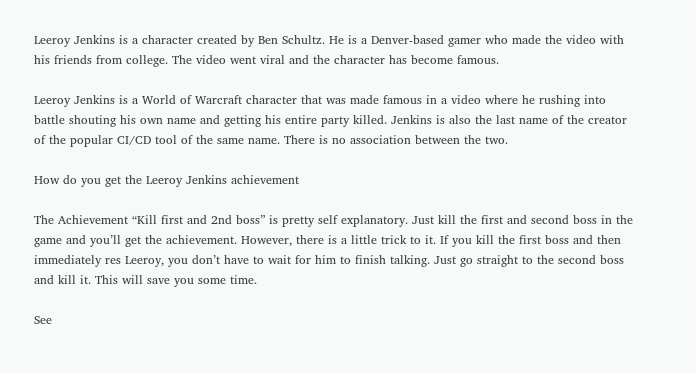Leeroy Jenkins is a character created by Ben Schultz. He is a Denver-based gamer who made the video with his friends from college. The video went viral and the character has become famous.

Leeroy Jenkins is a World of Warcraft character that was made famous in a video where he rushing into battle shouting his own name and getting his entire party killed. Jenkins is also the last name of the creator of the popular CI/CD tool of the same name. There is no association between the two.

How do you get the Leeroy Jenkins achievement

The Achievement “Kill first and 2nd boss” is pretty self explanatory. Just kill the first and second boss in the game and you’ll get the achievement. However, there is a little trick to it. If you kill the first boss and then immediately res Leeroy, you don’t have to wait for him to finish talking. Just go straight to the second boss and kill it. This will save you some time.

See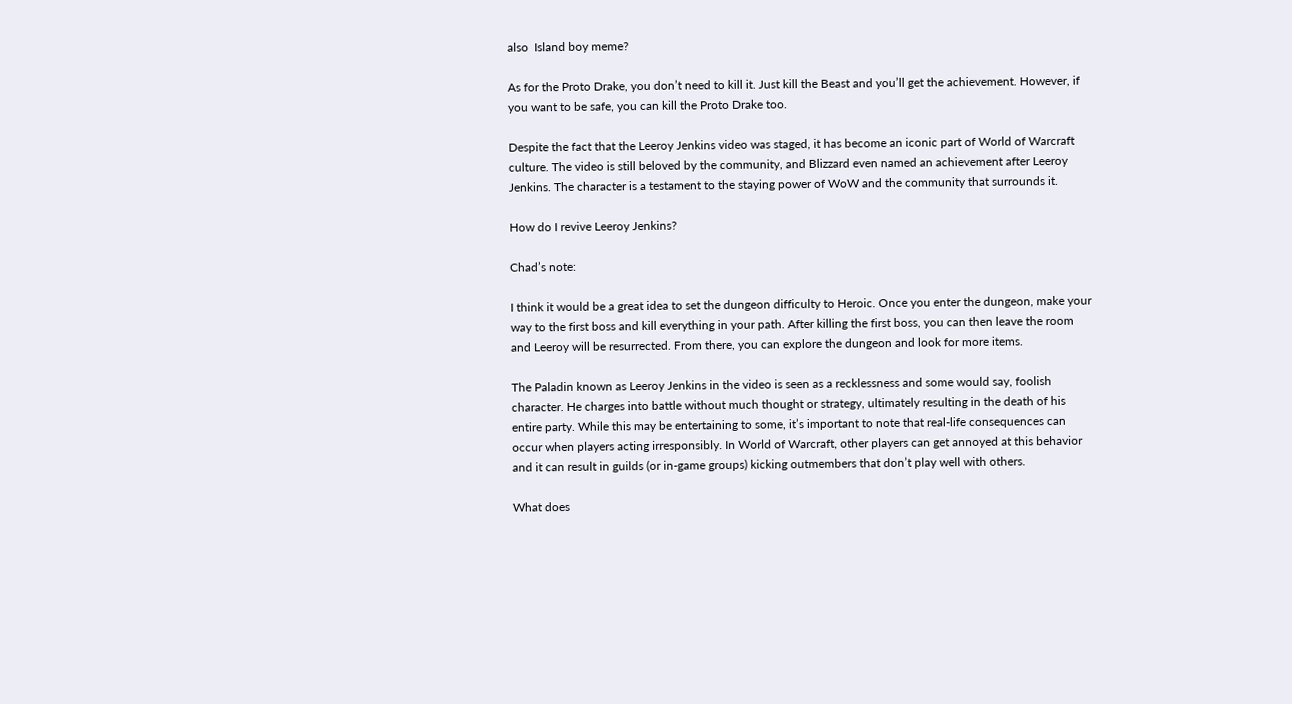also  Island boy meme?

As for the Proto Drake, you don’t need to kill it. Just kill the Beast and you’ll get the achievement. However, if you want to be safe, you can kill the Proto Drake too.

Despite the fact that the Leeroy Jenkins video was staged, it has become an iconic part of World of Warcraft culture. The video is still beloved by the community, and Blizzard even named an achievement after Leeroy Jenkins. The character is a testament to the staying power of WoW and the community that surrounds it.

How do I revive Leeroy Jenkins?

Chad’s note:

I think it would be a great idea to set the dungeon difficulty to Heroic. Once you enter the dungeon, make your way to the first boss and kill everything in your path. After killing the first boss, you can then leave the room and Leeroy will be resurrected. From there, you can explore the dungeon and look for more items.

The Paladin known as Leeroy Jenkins in the video is seen as a recklessness and some would say, foolish character. He charges into battle without much thought or strategy, ultimately resulting in the death of his entire party. While this may be entertaining to some, it’s important to note that real-life consequences can occur when players acting irresponsibly. In World of Warcraft, other players can get annoyed at this behavior and it can result in guilds (or in-game groups) kicking outmembers that don’t play well with others.

What does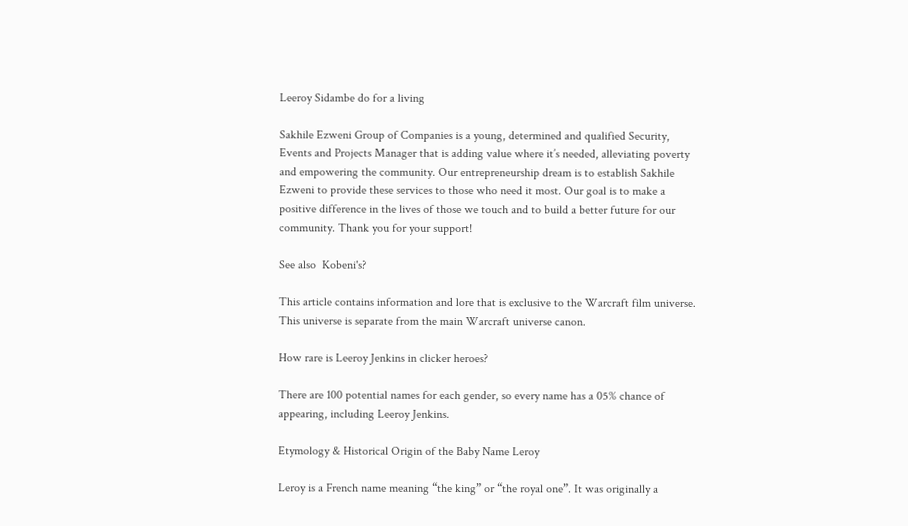Leeroy Sidambe do for a living

Sakhile Ezweni Group of Companies is a young, determined and qualified Security, Events and Projects Manager that is adding value where it’s needed, alleviating poverty and empowering the community. Our entrepreneurship dream is to establish Sakhile Ezweni to provide these services to those who need it most. Our goal is to make a positive difference in the lives of those we touch and to build a better future for our community. Thank you for your support!

See also  Kobeni's?

This article contains information and lore that is exclusive to the Warcraft film universe. This universe is separate from the main Warcraft universe canon.

How rare is Leeroy Jenkins in clicker heroes?

There are 100 potential names for each gender, so every name has a 05% chance of appearing, including Leeroy Jenkins.

Etymology & Historical Origin of the Baby Name Leroy

Leroy is a French name meaning “the king” or “the royal one”. It was originally a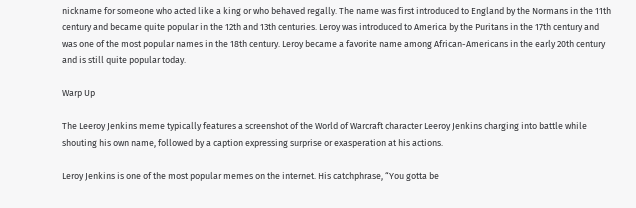nickname for someone who acted like a king or who behaved regally. The name was first introduced to England by the Normans in the 11th century and became quite popular in the 12th and 13th centuries. Leroy was introduced to America by the Puritans in the 17th century and was one of the most popular names in the 18th century. Leroy became a favorite name among African-Americans in the early 20th century and is still quite popular today.

Warp Up

The Leeroy Jenkins meme typically features a screenshot of the World of Warcraft character Leeroy Jenkins charging into battle while shouting his own name, followed by a caption expressing surprise or exasperation at his actions.

Leroy Jenkins is one of the most popular memes on the internet. His catchphrase, “You gotta be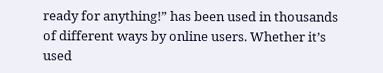ready for anything!” has been used in thousands of different ways by online users. Whether it’s used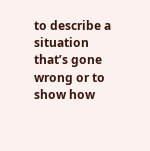to describe a situation that’s gone wrong or to show how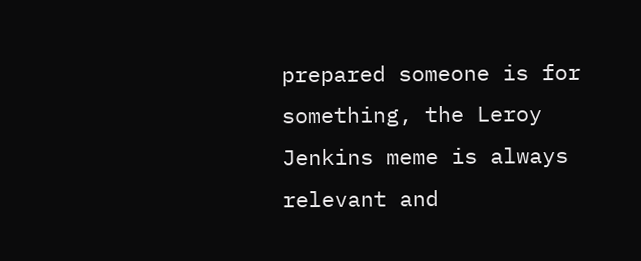prepared someone is for something, the Leroy Jenkins meme is always relevant and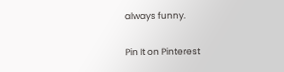always funny.

Pin It on Pinterest